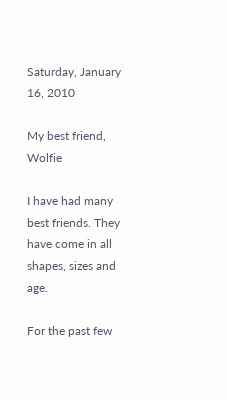Saturday, January 16, 2010

My best friend, Wolfie

I have had many best friends. They have come in all shapes, sizes and age.

For the past few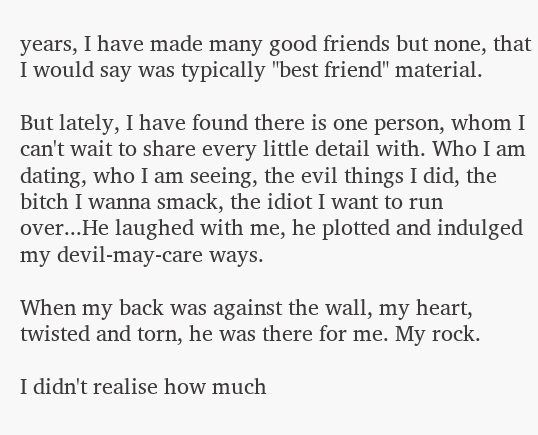years, I have made many good friends but none, that I would say was typically "best friend" material.

But lately, I have found there is one person, whom I can't wait to share every little detail with. Who I am dating, who I am seeing, the evil things I did, the bitch I wanna smack, the idiot I want to run over...He laughed with me, he plotted and indulged my devil-may-care ways.

When my back was against the wall, my heart, twisted and torn, he was there for me. My rock.

I didn't realise how much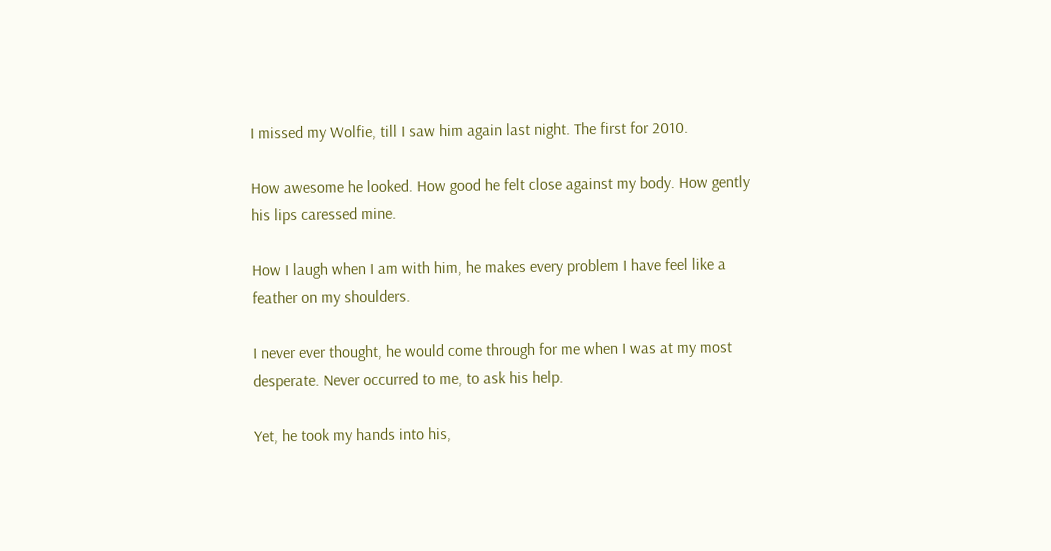I missed my Wolfie, till I saw him again last night. The first for 2010.

How awesome he looked. How good he felt close against my body. How gently his lips caressed mine.

How I laugh when I am with him, he makes every problem I have feel like a feather on my shoulders.

I never ever thought, he would come through for me when I was at my most desperate. Never occurred to me, to ask his help.

Yet, he took my hands into his,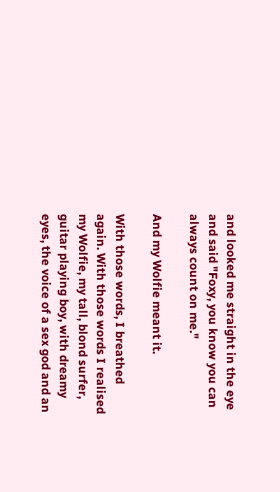and looked me straight in the eye and said "Foxy, you know you can always count on me."

And my Wolfie meant it.

With those words, I breathed again. With those words I realised my Wolfie, my tall, blond surfer, guitar playing boy, with dreamy eyes, the voice of a sex god and an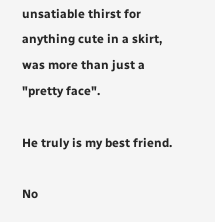unsatiable thirst for anything cute in a skirt, was more than just a "pretty face".

He truly is my best friend.

No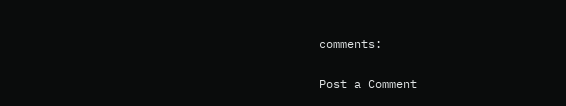comments:

Post a Comment